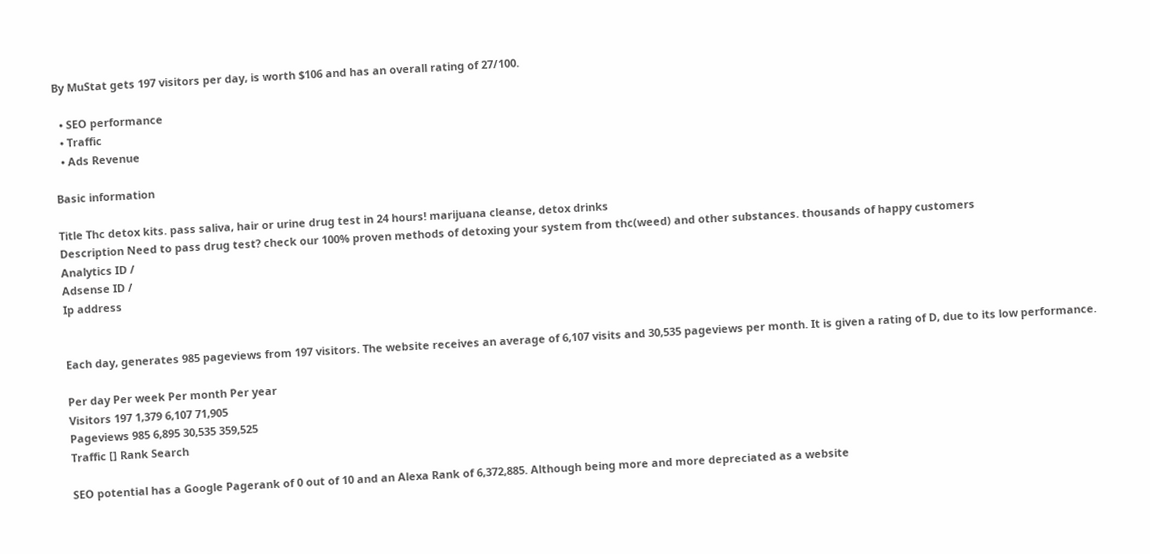By MuStat gets 197 visitors per day, is worth $106 and has an overall rating of 27/100.

  • SEO performance
  • Traffic
  • Ads Revenue

Basic information

Title Thc detox kits. pass saliva, hair or urine drug test in 24 hours! marijuana cleanse, detox drinks
Description Need to pass drug test? check our 100% proven methods of detoxing your system from thc(weed) and other substances. thousands of happy customers
Analytics ID /
Adsense ID /
Ip address


Each day, generates 985 pageviews from 197 visitors. The website receives an average of 6,107 visits and 30,535 pageviews per month. It is given a rating of D, due to its low performance.

Per day Per week Per month Per year
Visitors 197 1,379 6,107 71,905
Pageviews 985 6,895 30,535 359,525
Traffic [] Rank Search

SEO potential has a Google Pagerank of 0 out of 10 and an Alexa Rank of 6,372,885. Although being more and more depreciated as a website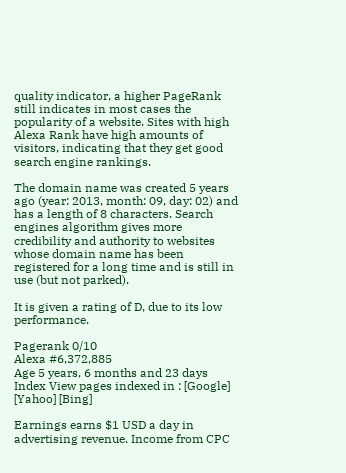quality indicator, a higher PageRank still indicates in most cases the popularity of a website. Sites with high Alexa Rank have high amounts of visitors, indicating that they get good search engine rankings.

The domain name was created 5 years ago (year: 2013, month: 09, day: 02) and has a length of 8 characters. Search engines algorithm gives more credibility and authority to websites whose domain name has been registered for a long time and is still in use (but not parked).

It is given a rating of D, due to its low performance.

Pagerank 0/10
Alexa #6,372,885
Age 5 years, 6 months and 23 days
Index View pages indexed in : [Google] [Yahoo] [Bing]

Earnings earns $1 USD a day in advertising revenue. Income from CPC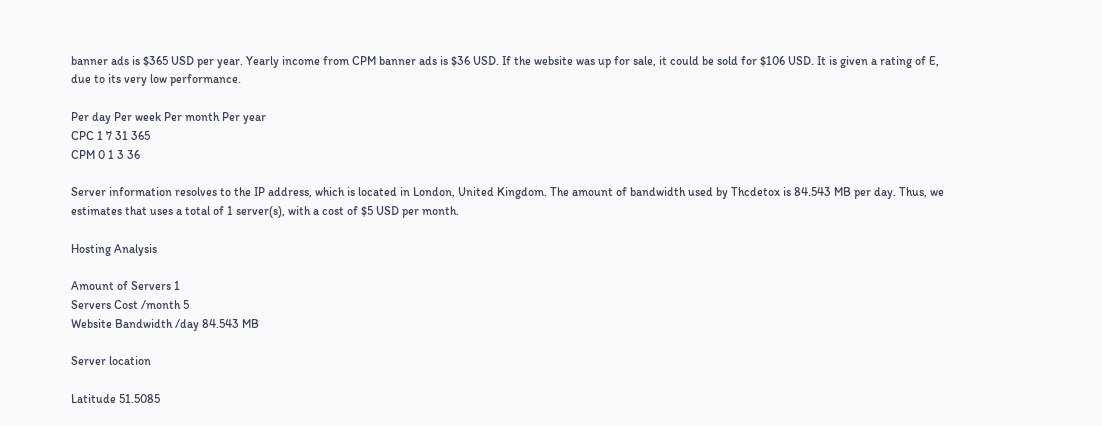banner ads is $365 USD per year. Yearly income from CPM banner ads is $36 USD. If the website was up for sale, it could be sold for $106 USD. It is given a rating of E, due to its very low performance.

Per day Per week Per month Per year
CPC 1 7 31 365
CPM 0 1 3 36

Server information resolves to the IP address, which is located in London, United Kingdom. The amount of bandwidth used by Thcdetox is 84.543 MB per day. Thus, we estimates that uses a total of 1 server(s), with a cost of $5 USD per month.

Hosting Analysis

Amount of Servers 1
Servers Cost /month 5
Website Bandwidth /day 84.543 MB

Server location

Latitude 51.5085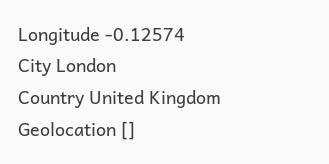Longitude -0.12574
City London
Country United Kingdom
Geolocation []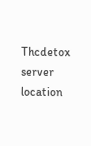Thcdetox server location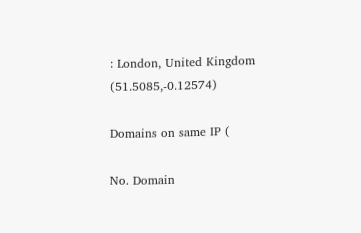: London, United Kingdom (51.5085,-0.12574)

Domains on same IP (

No. Domain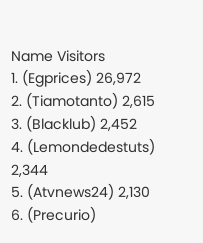Name Visitors
1. (Egprices) 26,972
2. (Tiamotanto) 2,615
3. (Blacklub) 2,452
4. (Lemondedestuts) 2,344
5. (Atvnews24) 2,130
6. (Precurio)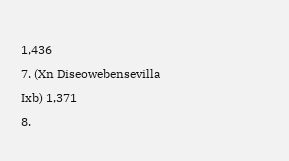1,436
7. (Xn Diseowebensevilla Ixb) 1,371
8.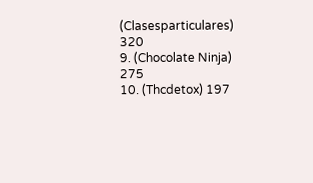(Clasesparticulares) 320
9. (Chocolate Ninja) 275
10. (Thcdetox) 197